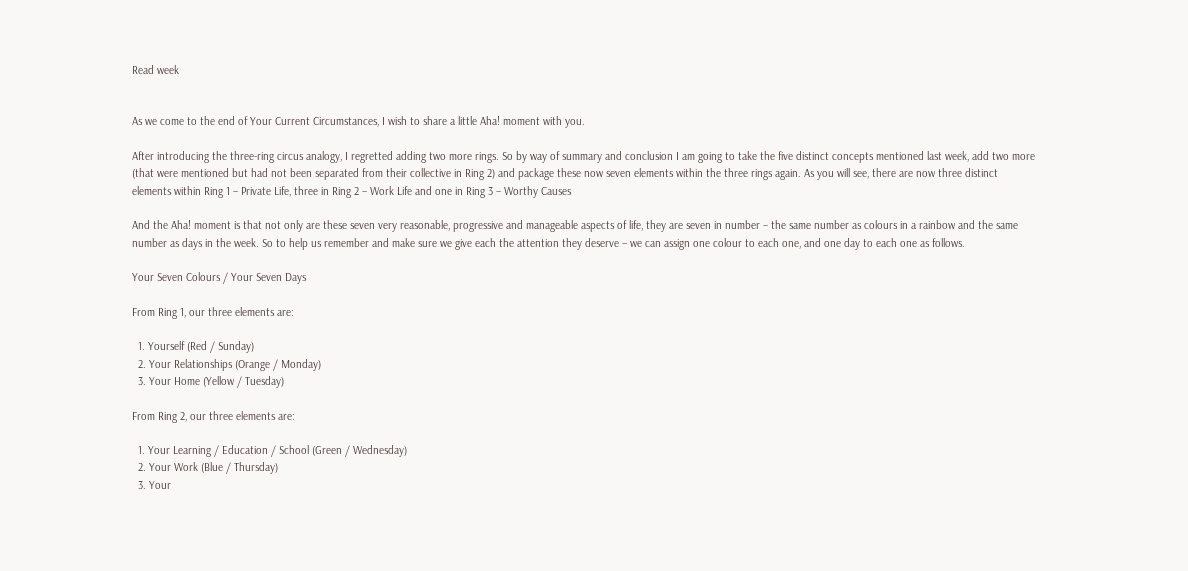Read week


As we come to the end of Your Current Circumstances, I wish to share a little Aha! moment with you.

After introducing the three-ring circus analogy, I regretted adding two more rings. So by way of summary and conclusion I am going to take the five distinct concepts mentioned last week, add two more (that were mentioned but had not been separated from their collective in Ring 2) and package these now seven elements within the three rings again. As you will see, there are now three distinct elements within Ring 1 – Private Life, three in Ring 2 – Work Life and one in Ring 3 – Worthy Causes

And the Aha! moment is that not only are these seven very reasonable, progressive and manageable aspects of life, they are seven in number – the same number as colours in a rainbow and the same number as days in the week. So to help us remember and make sure we give each the attention they deserve – we can assign one colour to each one, and one day to each one as follows.

Your Seven Colours / Your Seven Days

From Ring 1, our three elements are:

  1. Yourself (Red / Sunday)
  2. Your Relationships (Orange / Monday)
  3. Your Home (Yellow / Tuesday)

From Ring 2, our three elements are:

  1. Your Learning / Education / School (Green / Wednesday)
  2. Your Work (Blue / Thursday)
  3. Your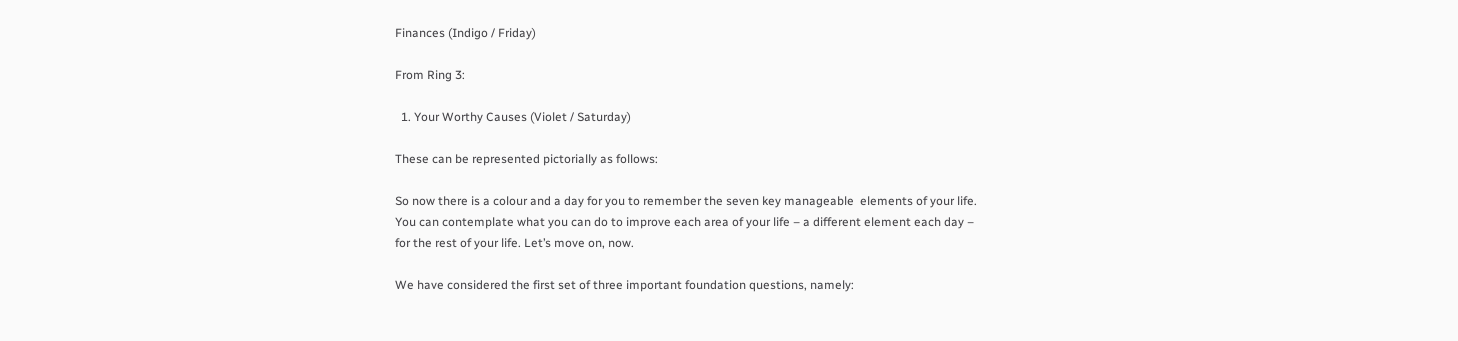Finances (Indigo / Friday)

From Ring 3:

  1. Your Worthy Causes (Violet / Saturday)

These can be represented pictorially as follows:

So now there is a colour and a day for you to remember the seven key manageable  elements of your life. You can contemplate what you can do to improve each area of your life – a different element each day – for the rest of your life. Let’s move on, now.

We have considered the first set of three important foundation questions, namely: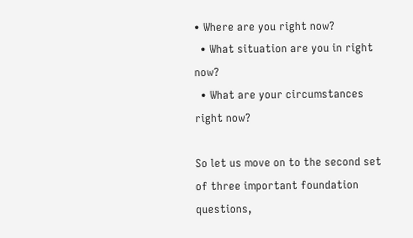• Where are you right now?
  • What situation are you in right now?
  • What are your circumstances right now?

So let us move on to the second set of three important foundation questions,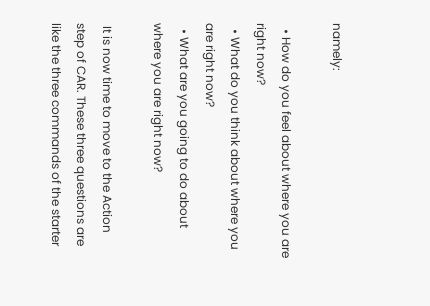namely:

  • How do you feel about where you are right now?
  • What do you think about where you are right now?
  • What are you going to do about where you are right now?

 It is now time to move to the Action step of CAR. These three questions are like the three commands of the starter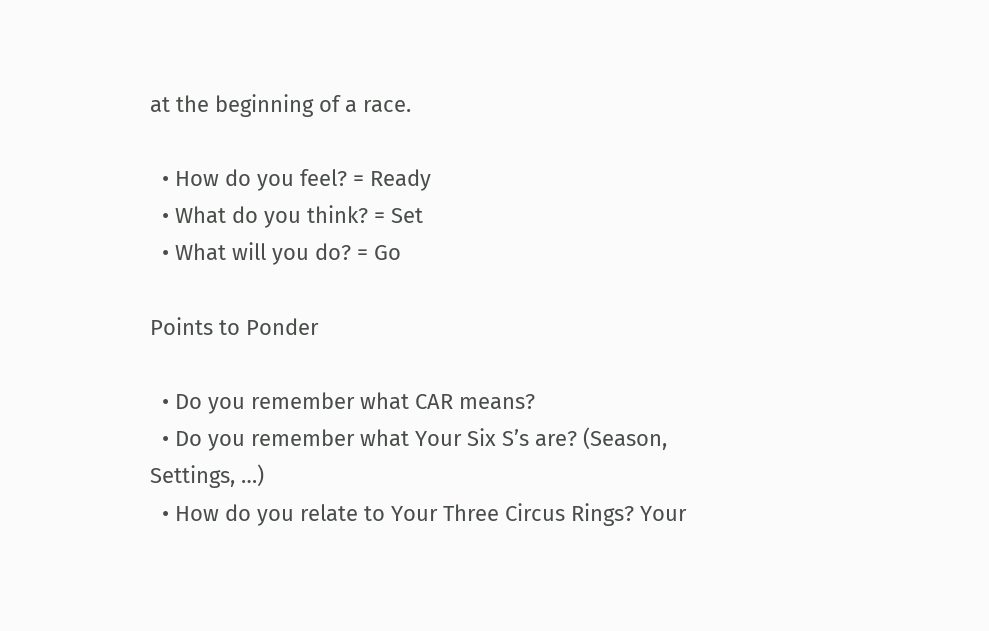at the beginning of a race.

  • How do you feel? = Ready
  • What do you think? = Set
  • What will you do? = Go

Points to Ponder

  • Do you remember what CAR means?
  • Do you remember what Your Six S’s are? (Season, Settings, …)
  • How do you relate to Your Three Circus Rings? Your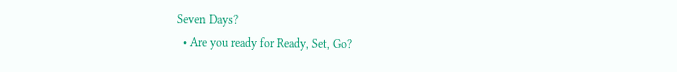Seven Days?
  • Are you ready for Ready, Set, Go?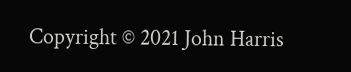Copyright © 2021 John Harris